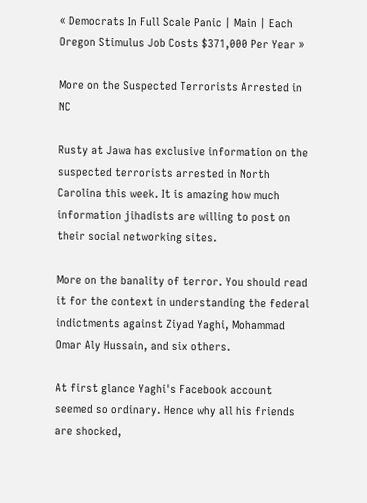« Democrats In Full Scale Panic | Main | Each Oregon Stimulus Job Costs $371,000 Per Year »

More on the Suspected Terrorists Arrested in NC

Rusty at Jawa has exclusive information on the suspected terrorists arrested in North Carolina this week. It is amazing how much information jihadists are willing to post on their social networking sites.

More on the banality of terror. You should read it for the context in understanding the federal indictments against Ziyad Yaghi, Mohammad Omar Aly Hussain, and six others.

At first glance Yaghi's Facebook account seemed so ordinary. Hence why all his friends are shocked,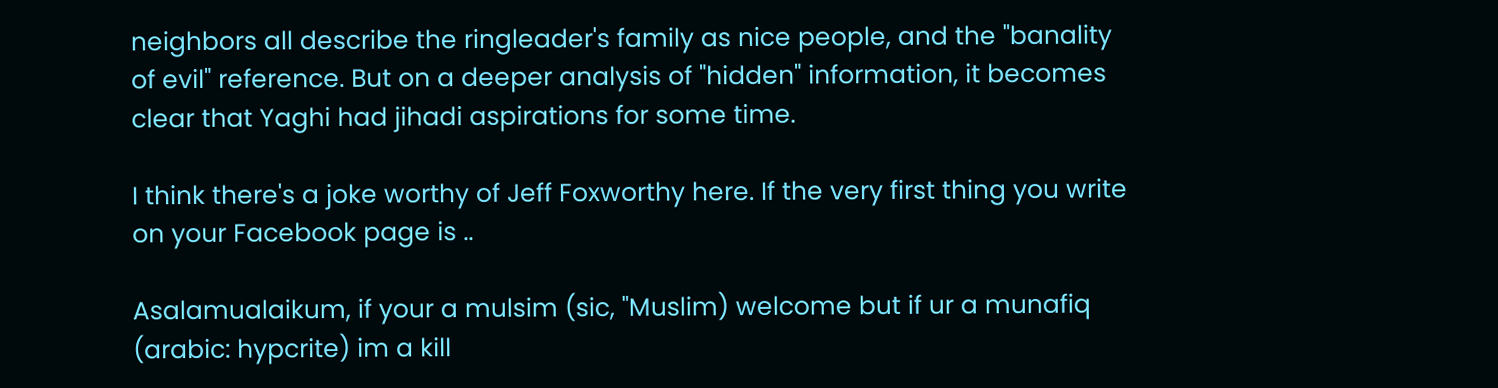neighbors all describe the ringleader's family as nice people, and the "banality of evil" reference. But on a deeper analysis of "hidden" information, it becomes clear that Yaghi had jihadi aspirations for some time.

I think there's a joke worthy of Jeff Foxworthy here. If the very first thing you write on your Facebook page is ..

Asalamualaikum, if your a mulsim (sic, "Muslim) welcome but if ur a munafiq (arabic: hypcrite) im a kill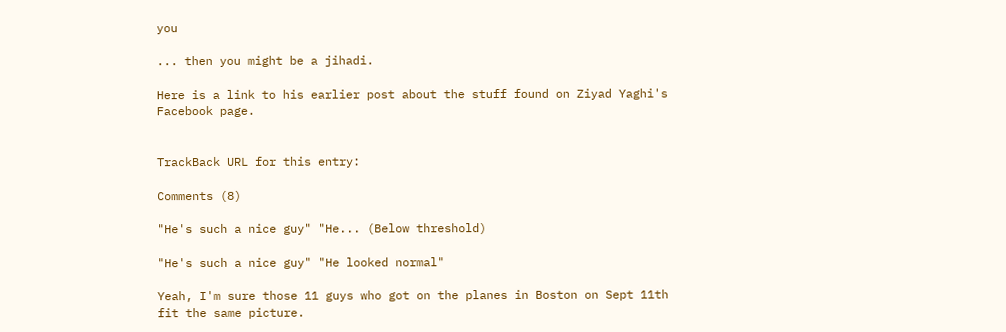you

... then you might be a jihadi.

Here is a link to his earlier post about the stuff found on Ziyad Yaghi's Facebook page.


TrackBack URL for this entry:

Comments (8)

"He's such a nice guy" "He... (Below threshold)

"He's such a nice guy" "He looked normal"

Yeah, I'm sure those 11 guys who got on the planes in Boston on Sept 11th fit the same picture.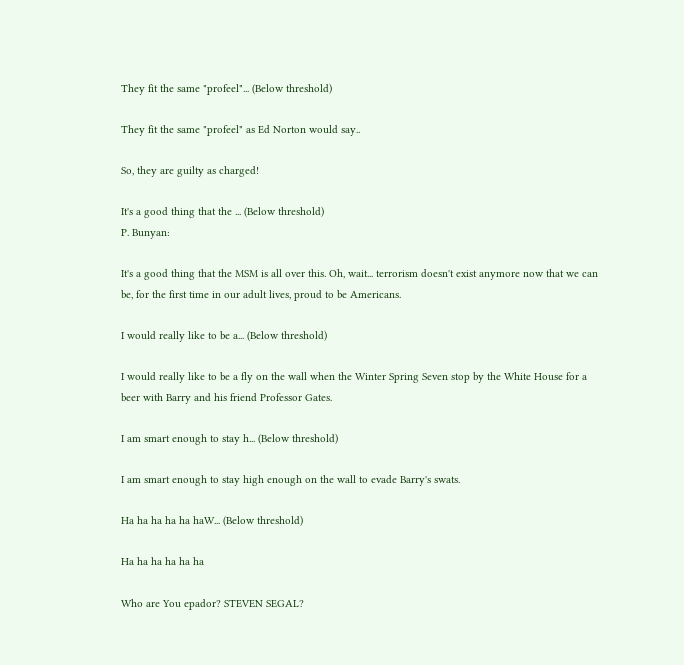They fit the same "profeel"... (Below threshold)

They fit the same "profeel" as Ed Norton would say..

So, they are guilty as charged!

It's a good thing that the ... (Below threshold)
P. Bunyan:

It's a good thing that the MSM is all over this. Oh, wait... terrorism doesn't exist anymore now that we can be, for the first time in our adult lives, proud to be Americans.

I would really like to be a... (Below threshold)

I would really like to be a fly on the wall when the Winter Spring Seven stop by the White House for a beer with Barry and his friend Professor Gates.

I am smart enough to stay h... (Below threshold)

I am smart enough to stay high enough on the wall to evade Barry's swats.

Ha ha ha ha ha haW... (Below threshold)

Ha ha ha ha ha ha

Who are You epador? STEVEN SEGAL?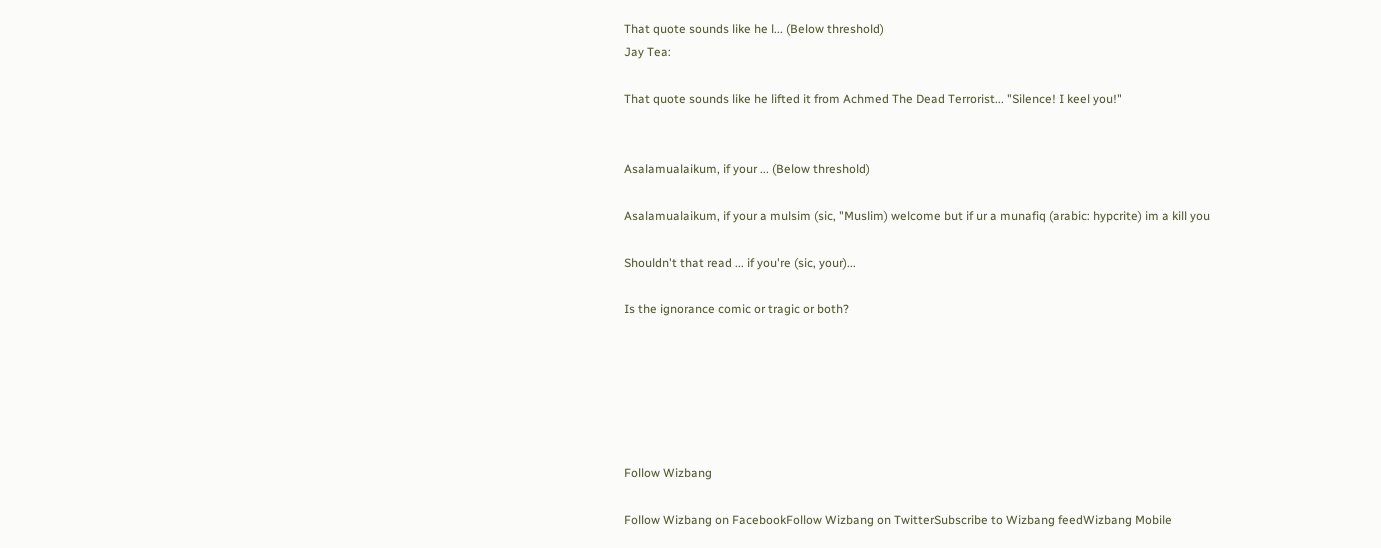That quote sounds like he l... (Below threshold)
Jay Tea:

That quote sounds like he lifted it from Achmed The Dead Terrorist... "Silence! I keel you!"


Asalamualaikum, if your ... (Below threshold)

Asalamualaikum, if your a mulsim (sic, "Muslim) welcome but if ur a munafiq (arabic: hypcrite) im a kill you

Shouldn't that read ... if you're (sic, your)...

Is the ignorance comic or tragic or both?






Follow Wizbang

Follow Wizbang on FacebookFollow Wizbang on TwitterSubscribe to Wizbang feedWizbang Mobile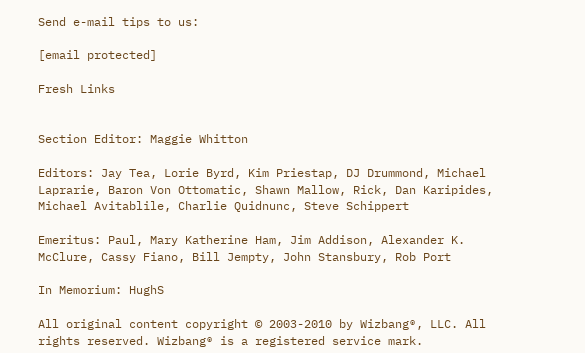Send e-mail tips to us:

[email protected]

Fresh Links


Section Editor: Maggie Whitton

Editors: Jay Tea, Lorie Byrd, Kim Priestap, DJ Drummond, Michael Laprarie, Baron Von Ottomatic, Shawn Mallow, Rick, Dan Karipides, Michael Avitablile, Charlie Quidnunc, Steve Schippert

Emeritus: Paul, Mary Katherine Ham, Jim Addison, Alexander K. McClure, Cassy Fiano, Bill Jempty, John Stansbury, Rob Port

In Memorium: HughS

All original content copyright © 2003-2010 by Wizbang®, LLC. All rights reserved. Wizbang® is a registered service mark.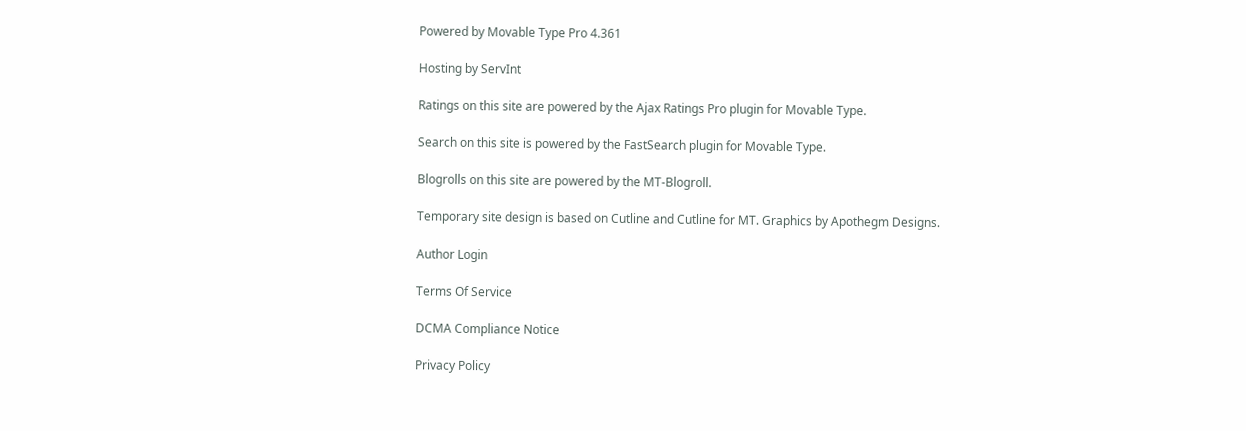Powered by Movable Type Pro 4.361

Hosting by ServInt

Ratings on this site are powered by the Ajax Ratings Pro plugin for Movable Type.

Search on this site is powered by the FastSearch plugin for Movable Type.

Blogrolls on this site are powered by the MT-Blogroll.

Temporary site design is based on Cutline and Cutline for MT. Graphics by Apothegm Designs.

Author Login

Terms Of Service

DCMA Compliance Notice

Privacy Policy